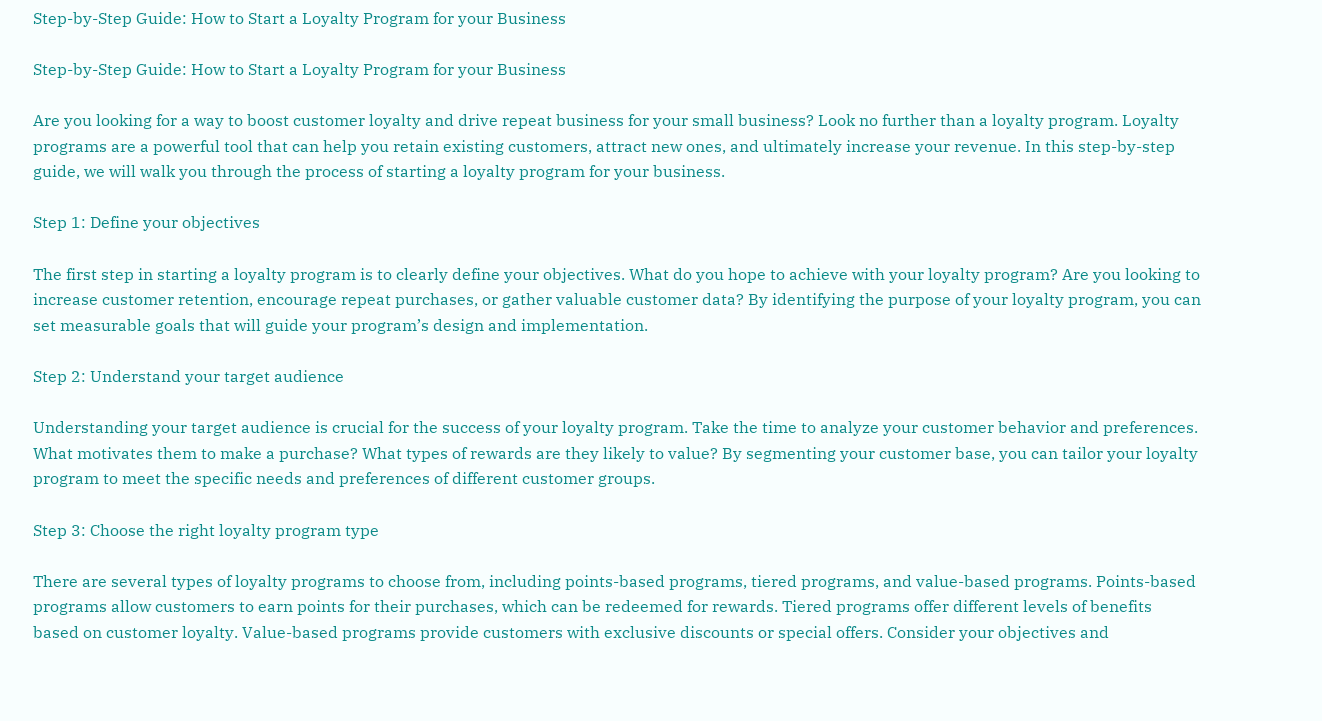Step-by-Step Guide: How to Start a Loyalty Program for your Business

Step-by-Step Guide: How to Start a Loyalty Program for your Business

Are you looking for a way to boost customer loyalty and drive repeat business for your small business? Look no further than a loyalty program. Loyalty programs are a powerful tool that can help you retain existing customers, attract new ones, and ultimately increase your revenue. In this step-by-step guide, we will walk you through the process of starting a loyalty program for your business.

Step 1: Define your objectives

The first step in starting a loyalty program is to clearly define your objectives. What do you hope to achieve with your loyalty program? Are you looking to increase customer retention, encourage repeat purchases, or gather valuable customer data? By identifying the purpose of your loyalty program, you can set measurable goals that will guide your program’s design and implementation.

Step 2: Understand your target audience

Understanding your target audience is crucial for the success of your loyalty program. Take the time to analyze your customer behavior and preferences. What motivates them to make a purchase? What types of rewards are they likely to value? By segmenting your customer base, you can tailor your loyalty program to meet the specific needs and preferences of different customer groups.

Step 3: Choose the right loyalty program type

There are several types of loyalty programs to choose from, including points-based programs, tiered programs, and value-based programs. Points-based programs allow customers to earn points for their purchases, which can be redeemed for rewards. Tiered programs offer different levels of benefits based on customer loyalty. Value-based programs provide customers with exclusive discounts or special offers. Consider your objectives and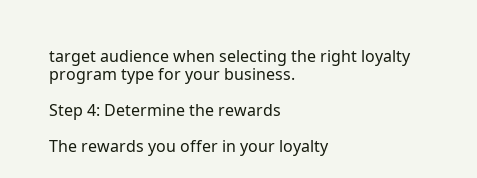target audience when selecting the right loyalty program type for your business.

Step 4: Determine the rewards

The rewards you offer in your loyalty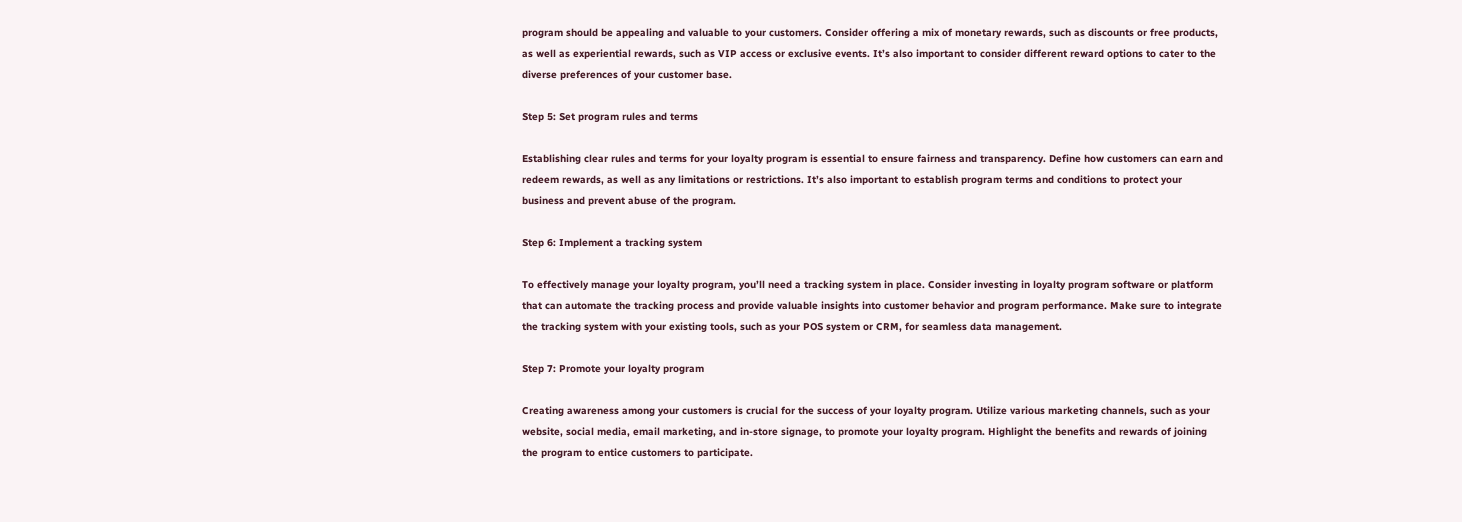program should be appealing and valuable to your customers. Consider offering a mix of monetary rewards, such as discounts or free products, as well as experiential rewards, such as VIP access or exclusive events. It’s also important to consider different reward options to cater to the diverse preferences of your customer base.

Step 5: Set program rules and terms

Establishing clear rules and terms for your loyalty program is essential to ensure fairness and transparency. Define how customers can earn and redeem rewards, as well as any limitations or restrictions. It’s also important to establish program terms and conditions to protect your business and prevent abuse of the program.

Step 6: Implement a tracking system

To effectively manage your loyalty program, you’ll need a tracking system in place. Consider investing in loyalty program software or platform that can automate the tracking process and provide valuable insights into customer behavior and program performance. Make sure to integrate the tracking system with your existing tools, such as your POS system or CRM, for seamless data management.

Step 7: Promote your loyalty program

Creating awareness among your customers is crucial for the success of your loyalty program. Utilize various marketing channels, such as your website, social media, email marketing, and in-store signage, to promote your loyalty program. Highlight the benefits and rewards of joining the program to entice customers to participate.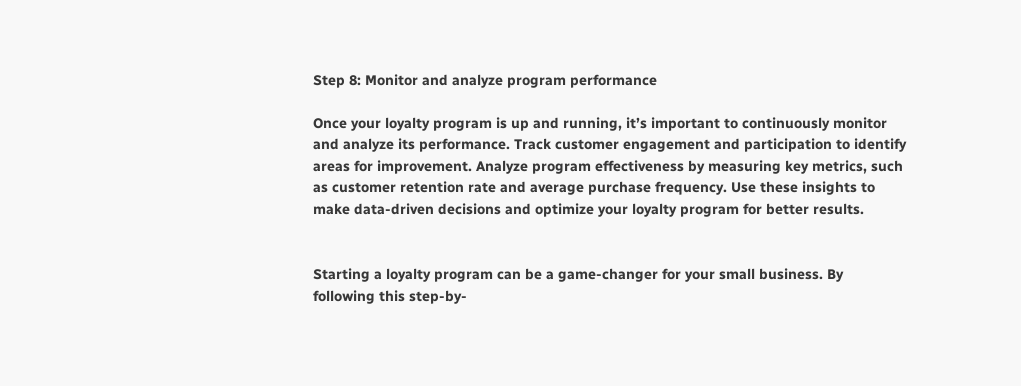Step 8: Monitor and analyze program performance

Once your loyalty program is up and running, it’s important to continuously monitor and analyze its performance. Track customer engagement and participation to identify areas for improvement. Analyze program effectiveness by measuring key metrics, such as customer retention rate and average purchase frequency. Use these insights to make data-driven decisions and optimize your loyalty program for better results.


Starting a loyalty program can be a game-changer for your small business. By following this step-by-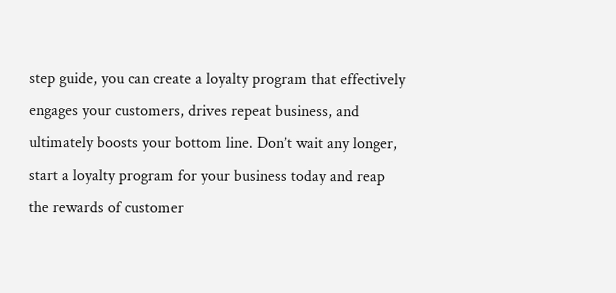step guide, you can create a loyalty program that effectively engages your customers, drives repeat business, and ultimately boosts your bottom line. Don’t wait any longer, start a loyalty program for your business today and reap the rewards of customer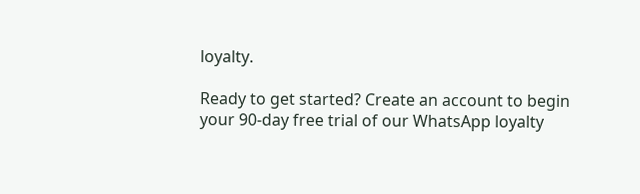loyalty.

Ready to get started? Create an account to begin your 90-day free trial of our WhatsApp loyalty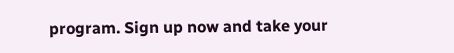program. Sign up now and take your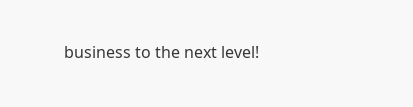business to the next level!